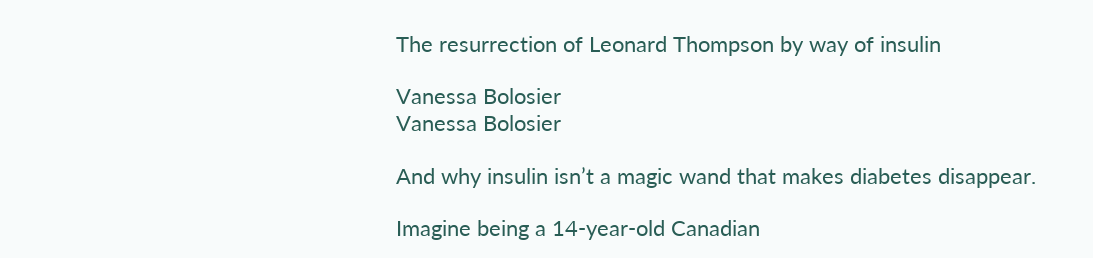The resurrection of Leonard Thompson by way of insulin

Vanessa Bolosier
Vanessa Bolosier

And why insulin isn’t a magic wand that makes diabetes disappear.

Imagine being a 14-year-old Canadian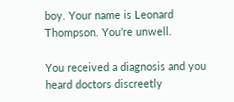boy. Your name is Leonard Thompson. You’re unwell.

You received a diagnosis and you heard doctors discreetly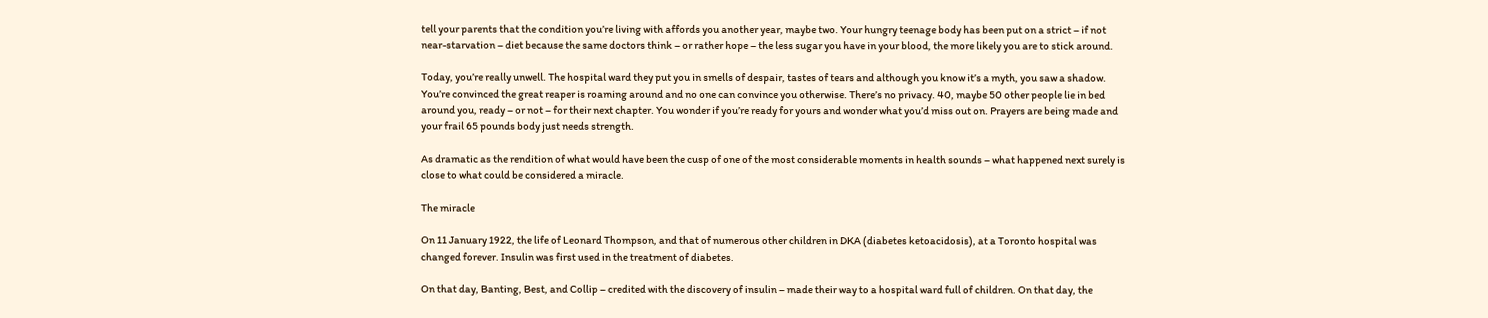tell your parents that the condition you’re living with affords you another year, maybe two. Your hungry teenage body has been put on a strict – if not near-starvation – diet because the same doctors think – or rather hope – the less sugar you have in your blood, the more likely you are to stick around.

Today, you’re really unwell. The hospital ward they put you in smells of despair, tastes of tears and although you know it’s a myth, you saw a shadow. You’re convinced the great reaper is roaming around and no one can convince you otherwise. There’s no privacy. 40, maybe 50 other people lie in bed around you, ready – or not – for their next chapter. You wonder if you’re ready for yours and wonder what you’d miss out on. Prayers are being made and your frail 65 pounds body just needs strength.

As dramatic as the rendition of what would have been the cusp of one of the most considerable moments in health sounds – what happened next surely is close to what could be considered a miracle.

The miracle

On 11 January 1922, the life of Leonard Thompson, and that of numerous other children in DKA (diabetes ketoacidosis), at a Toronto hospital was changed forever. Insulin was first used in the treatment of diabetes.

On that day, Banting, Best, and Collip – credited with the discovery of insulin – made their way to a hospital ward full of children. On that day, the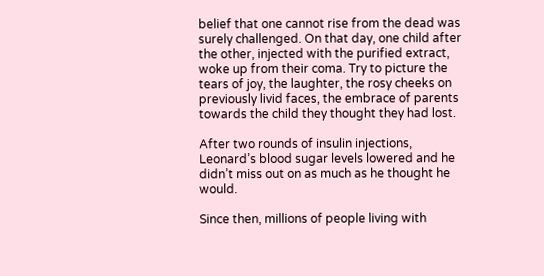belief that one cannot rise from the dead was surely challenged. On that day, one child after the other, injected with the purified extract, woke up from their coma. Try to picture the tears of joy, the laughter, the rosy cheeks on previously livid faces, the embrace of parents towards the child they thought they had lost.

After two rounds of insulin injections, Leonard’s blood sugar levels lowered and he didn’t miss out on as much as he thought he would.

Since then, millions of people living with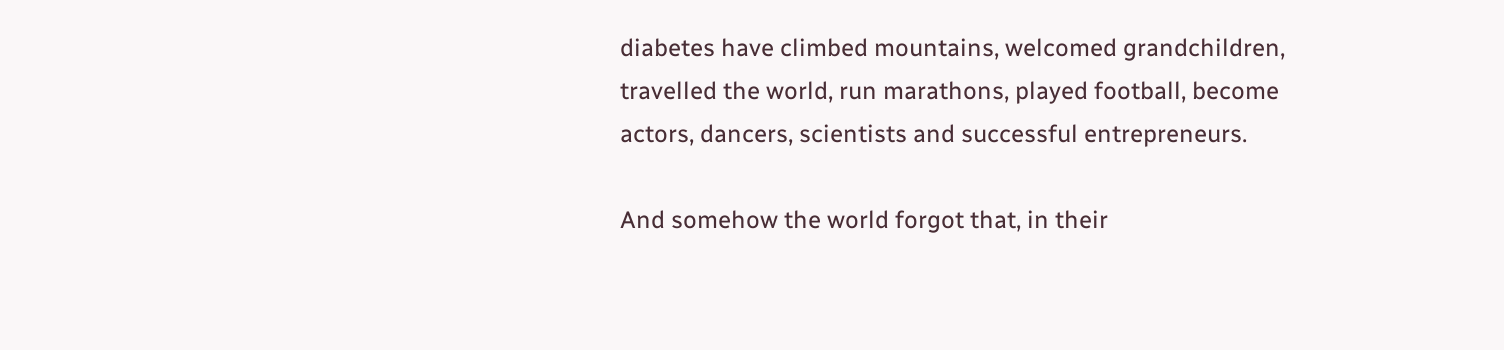diabetes have climbed mountains, welcomed grandchildren, travelled the world, run marathons, played football, become actors, dancers, scientists and successful entrepreneurs.

And somehow the world forgot that, in their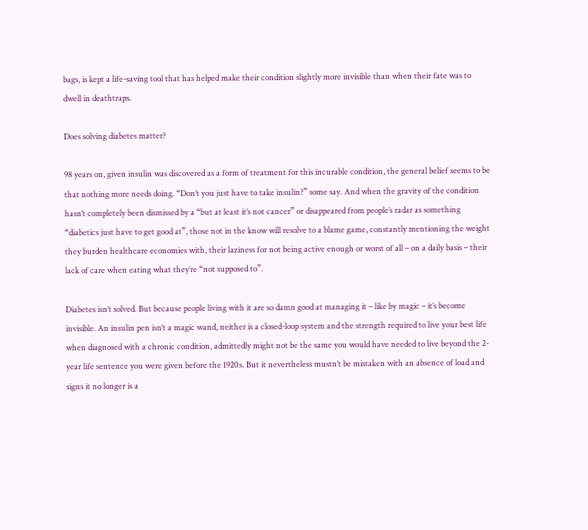bags, is kept a life-saving tool that has helped make their condition slightly more invisible than when their fate was to dwell in deathtraps.

Does solving diabetes matter?

98 years on, given insulin was discovered as a form of treatment for this incurable condition, the general belief seems to be that nothing more needs doing. “Don’t you just have to take insulin?” some say. And when the gravity of the condition hasn’t completely been dismissed by a “but at least it’s not cancer” or disappeared from people’s radar as something “diabetics just have to get good at”, those not in the know will resolve to a blame game, constantly mentioning the weight they burden healthcare economies with, their laziness for not being active enough or worst of all – on a daily basis – their lack of care when eating what they’re “not supposed to”.

Diabetes isn’t solved. But because people living with it are so damn good at managing it – like by magic – it’s become invisible. An insulin pen isn’t a magic wand, neither is a closed-loop system and the strength required to live your best life when diagnosed with a chronic condition, admittedly might not be the same you would have needed to live beyond the 2-year life sentence you were given before the 1920s. But it nevertheless mustn’t be mistaken with an absence of load and signs it no longer is a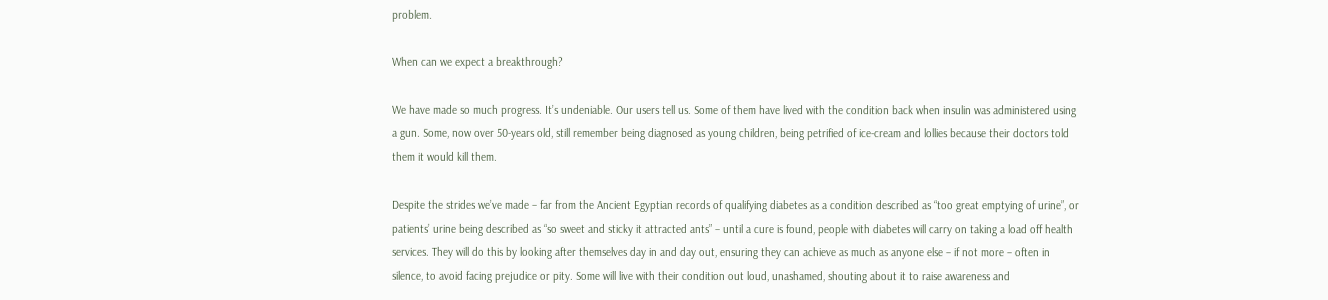problem.

When can we expect a breakthrough?

We have made so much progress. It’s undeniable. Our users tell us. Some of them have lived with the condition back when insulin was administered using a gun. Some, now over 50-years old, still remember being diagnosed as young children, being petrified of ice-cream and lollies because their doctors told them it would kill them.

Despite the strides we’ve made – far from the Ancient Egyptian records of qualifying diabetes as a condition described as “too great emptying of urine”, or patients’ urine being described as “so sweet and sticky it attracted ants” – until a cure is found, people with diabetes will carry on taking a load off health services. They will do this by looking after themselves day in and day out, ensuring they can achieve as much as anyone else – if not more – often in silence, to avoid facing prejudice or pity. Some will live with their condition out loud, unashamed, shouting about it to raise awareness and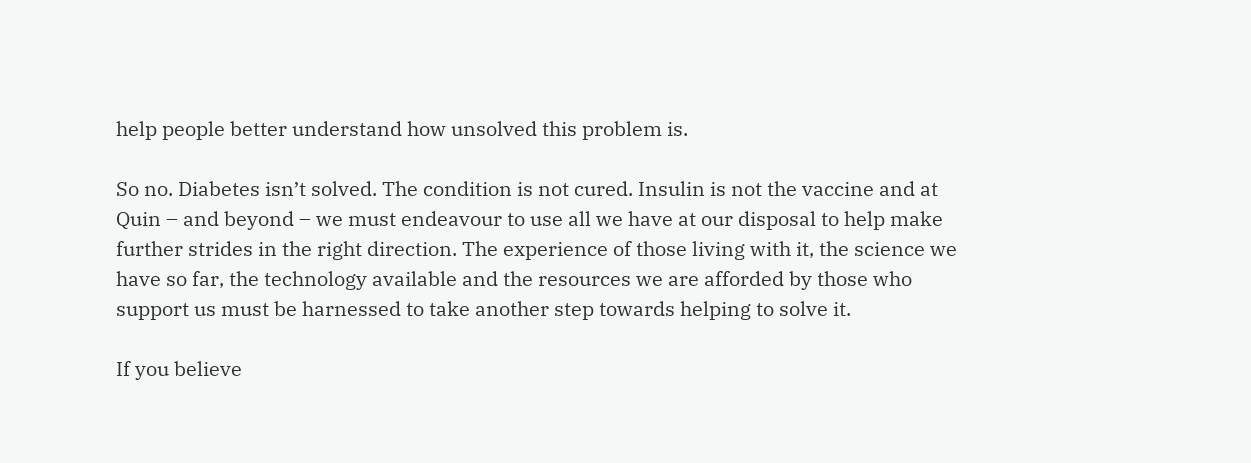help people better understand how unsolved this problem is.

So no. Diabetes isn’t solved. The condition is not cured. Insulin is not the vaccine and at Quin – and beyond – we must endeavour to use all we have at our disposal to help make further strides in the right direction. The experience of those living with it, the science we have so far, the technology available and the resources we are afforded by those who support us must be harnessed to take another step towards helping to solve it.

If you believe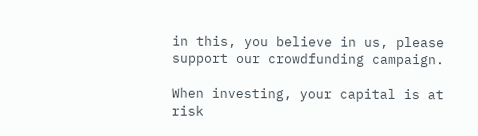in this, you believe in us, please support our crowdfunding campaign.

When investing, your capital is at risk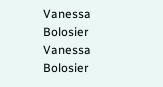Vanessa Bolosier
Vanessa Bolosier